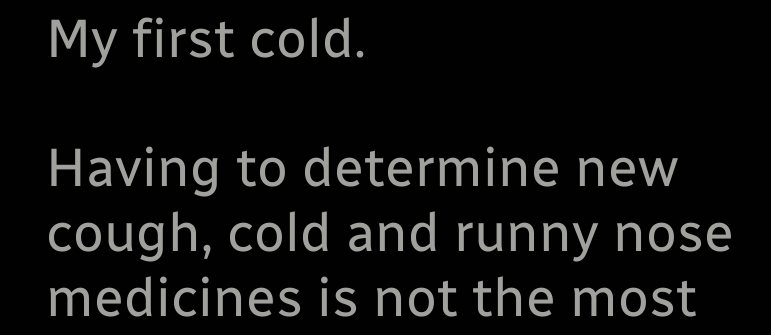My first cold.

Having to determine new cough, cold and runny nose medicines is not the most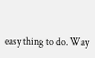easy thing to do. Way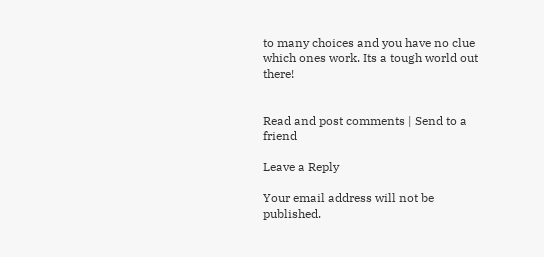to many choices and you have no clue which ones work. Its a tough world out there!


Read and post comments | Send to a friend

Leave a Reply

Your email address will not be published.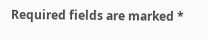Required fields are marked *